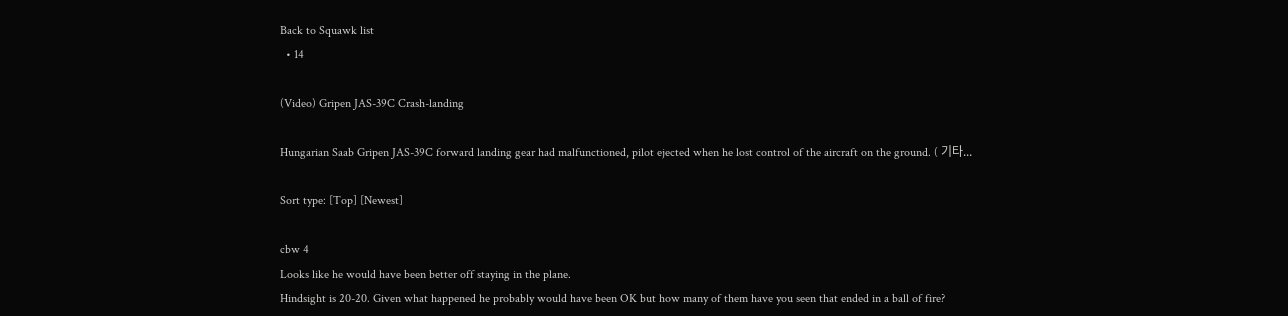Back to Squawk list
  • 14

(Video) Gripen JAS-39C Crash-landing

Hungarian Saab Gripen JAS-39C forward landing gear had malfunctioned, pilot ejected when he lost control of the aircraft on the ground. ( 기타...

Sort type: [Top] [Newest]

cbw 4
Looks like he would have been better off staying in the plane.
Hindsight is 20-20. Given what happened he probably would have been OK but how many of them have you seen that ended in a ball of fire?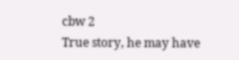cbw 2
True story, he may have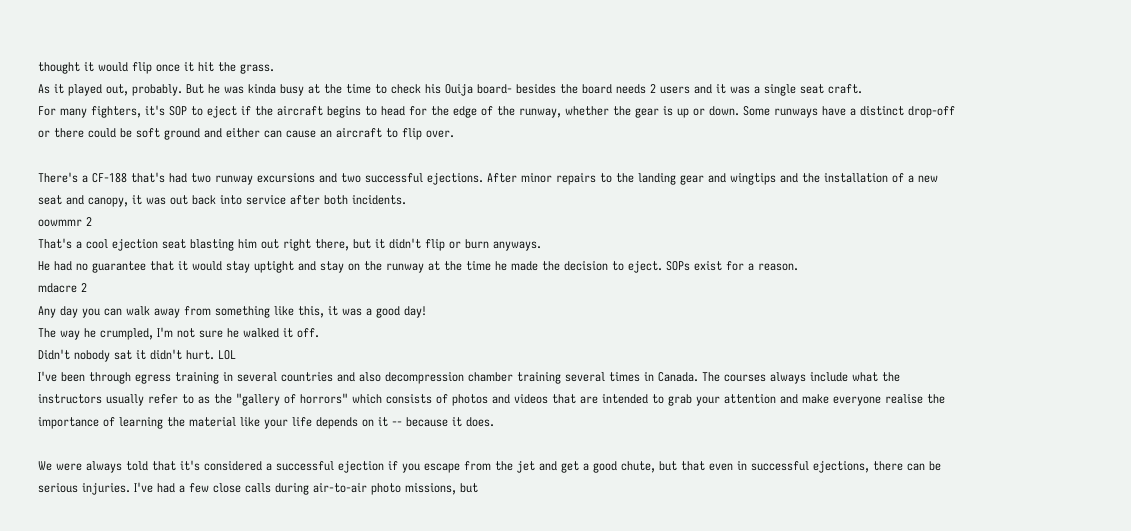thought it would flip once it hit the grass.
As it played out, probably. But he was kinda busy at the time to check his Ouija board- besides the board needs 2 users and it was a single seat craft.
For many fighters, it's SOP to eject if the aircraft begins to head for the edge of the runway, whether the gear is up or down. Some runways have a distinct drop-off or there could be soft ground and either can cause an aircraft to flip over.

There's a CF-188 that's had two runway excursions and two successful ejections. After minor repairs to the landing gear and wingtips and the installation of a new seat and canopy, it was out back into service after both incidents.
oowmmr 2
That's a cool ejection seat blasting him out right there, but it didn't flip or burn anyways.
He had no guarantee that it would stay uptight and stay on the runway at the time he made the decision to eject. SOPs exist for a reason.
mdacre 2
Any day you can walk away from something like this, it was a good day!
The way he crumpled, I'm not sure he walked it off.
Didn't nobody sat it didn't hurt. LOL
I've been through egress training in several countries and also decompression chamber training several times in Canada. The courses always include what the instructors usually refer to as the "gallery of horrors" which consists of photos and videos that are intended to grab your attention and make everyone realise the importance of learning the material like your life depends on it -- because it does.

We were always told that it's considered a successful ejection if you escape from the jet and get a good chute, but that even in successful ejections, there can be serious injuries. I've had a few close calls during air-to-air photo missions, but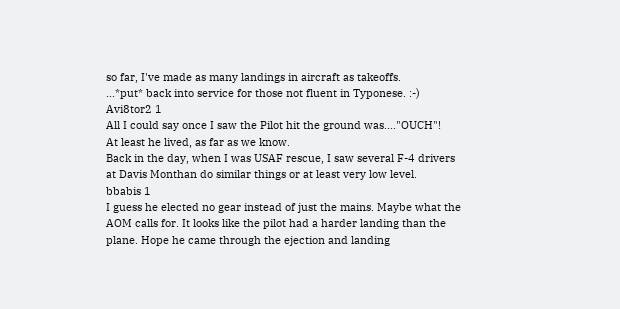so far, I've made as many landings in aircraft as takeoffs.
...*put* back into service for those not fluent in Typonese. :-)
Avi8tor2 1
All I could say once I saw the Pilot hit the ground was...."OUCH"!
At least he lived, as far as we know.
Back in the day, when I was USAF rescue, I saw several F-4 drivers at Davis Monthan do similar things or at least very low level.
bbabis 1
I guess he elected no gear instead of just the mains. Maybe what the AOM calls for. It looks like the pilot had a harder landing than the plane. Hope he came through the ejection and landing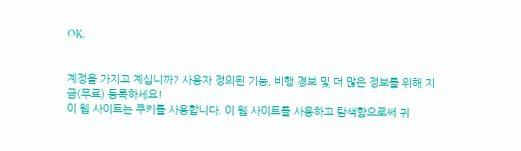OK.


계정을 가지고 계십니까? 사용자 정의된 기능, 비행 경보 및 더 많은 정보를 위해 지금(무료) 등록하세요!
이 웹 사이트는 쿠키를 사용합니다. 이 웹 사이트를 사용하고 탐색함으로써 귀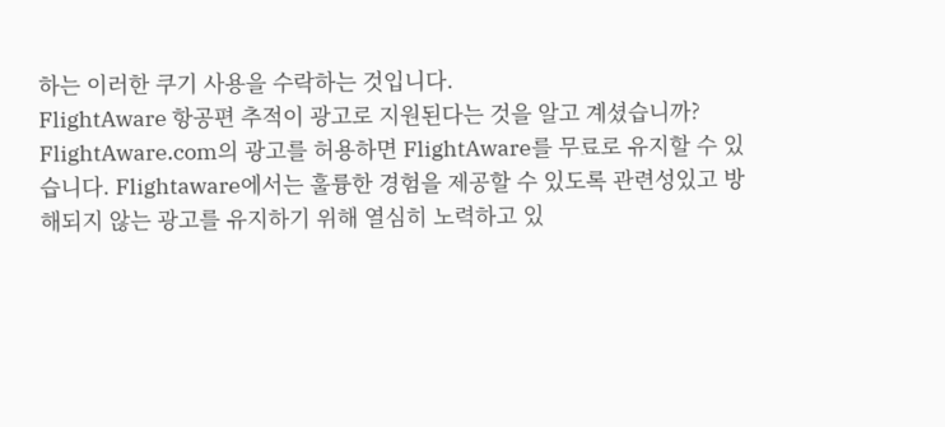하는 이러한 쿠기 사용을 수락하는 것입니다.
FlightAware 항공편 추적이 광고로 지원된다는 것을 알고 계셨습니까?
FlightAware.com의 광고를 허용하면 FlightAware를 무료로 유지할 수 있습니다. Flightaware에서는 훌륭한 경험을 제공할 수 있도록 관련성있고 방해되지 않는 광고를 유지하기 위해 열심히 노력하고 있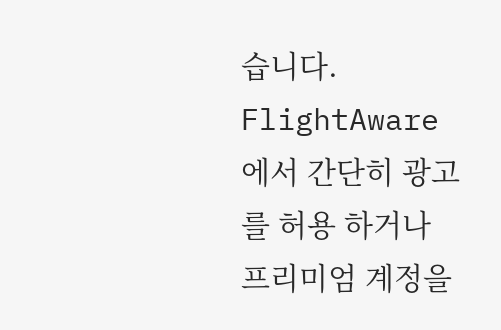습니다. FlightAware에서 간단히 광고를 허용 하거나 프리미엄 계정을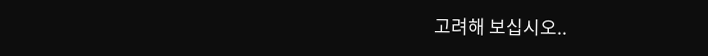고려해 보십시오..